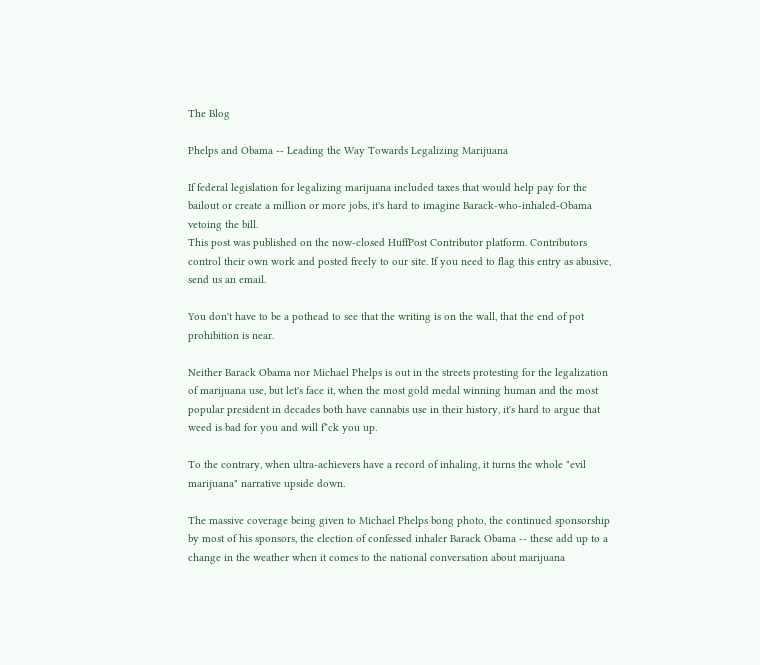The Blog

Phelps and Obama -- Leading the Way Towards Legalizing Marijuana

If federal legislation for legalizing marijuana included taxes that would help pay for the bailout or create a million or more jobs, it's hard to imagine Barack-who-inhaled-Obama vetoing the bill.
This post was published on the now-closed HuffPost Contributor platform. Contributors control their own work and posted freely to our site. If you need to flag this entry as abusive, send us an email.

You don't have to be a pothead to see that the writing is on the wall, that the end of pot prohibition is near.

Neither Barack Obama nor Michael Phelps is out in the streets protesting for the legalization of marijuana use, but let's face it, when the most gold medal winning human and the most popular president in decades both have cannabis use in their history, it's hard to argue that weed is bad for you and will f*ck you up.

To the contrary, when ultra-achievers have a record of inhaling, it turns the whole "evil marijuana" narrative upside down.

The massive coverage being given to Michael Phelps bong photo, the continued sponsorship by most of his sponsors, the election of confessed inhaler Barack Obama -- these add up to a change in the weather when it comes to the national conversation about marijuana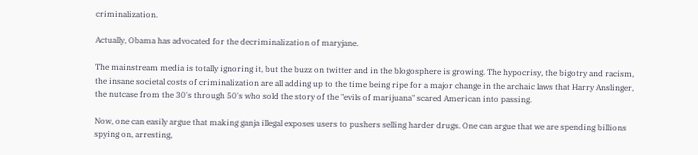criminalization.

Actually, Obama has advocated for the decriminalization of maryjane.

The mainstream media is totally ignoring it, but the buzz on twitter and in the blogosphere is growing. The hypocrisy, the bigotry and racism, the insane societal costs of criminalization are all adding up to the time being ripe for a major change in the archaic laws that Harry Anslinger, the nutcase from the 30's through 50's who sold the story of the "evils of marijuana" scared American into passing.

Now, one can easily argue that making ganja illegal exposes users to pushers selling harder drugs. One can argue that we are spending billions spying on, arresting,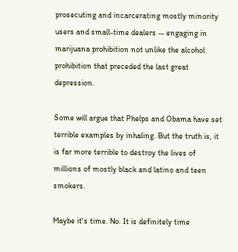prosecuting and incarcerating mostly minority users and small-time dealers -- engaging in marijuana prohibition not unlike the alcohol prohibition that preceded the last great depression.

Some will argue that Phelps and Obama have set terrible examples by inhaling. But the truth is, it is far more terrible to destroy the lives of millions of mostly black and latino and teen smokers.

Maybe it's time. No. It is definitely time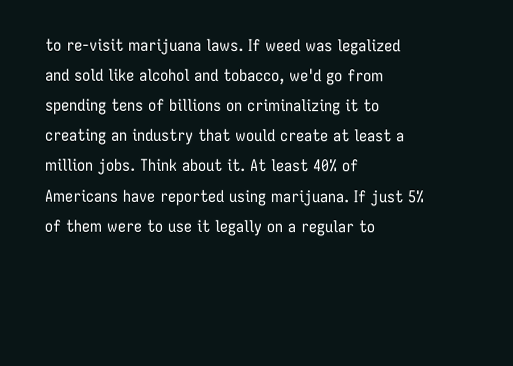to re-visit marijuana laws. If weed was legalized and sold like alcohol and tobacco, we'd go from spending tens of billions on criminalizing it to creating an industry that would create at least a million jobs. Think about it. At least 40% of Americans have reported using marijuana. If just 5% of them were to use it legally on a regular to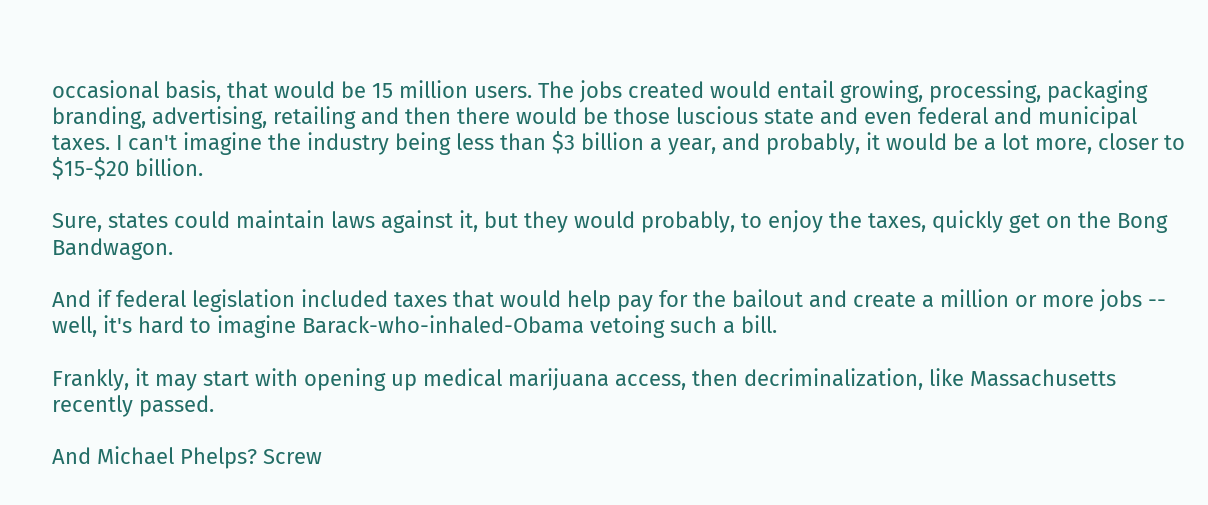occasional basis, that would be 15 million users. The jobs created would entail growing, processing, packaging branding, advertising, retailing and then there would be those luscious state and even federal and municipal taxes. I can't imagine the industry being less than $3 billion a year, and probably, it would be a lot more, closer to $15-$20 billion.

Sure, states could maintain laws against it, but they would probably, to enjoy the taxes, quickly get on the Bong Bandwagon.

And if federal legislation included taxes that would help pay for the bailout and create a million or more jobs -- well, it's hard to imagine Barack-who-inhaled-Obama vetoing such a bill.

Frankly, it may start with opening up medical marijuana access, then decriminalization, like Massachusetts recently passed.

And Michael Phelps? Screw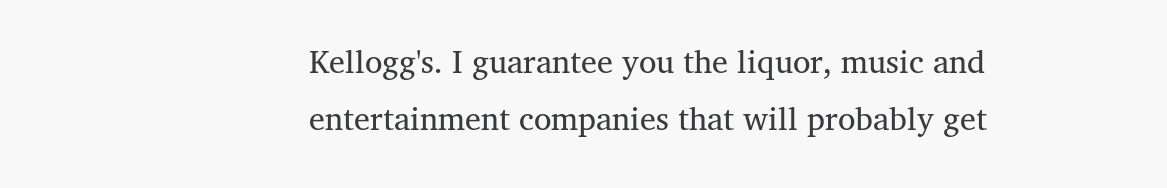Kellogg's. I guarantee you the liquor, music and entertainment companies that will probably get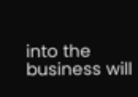into the business will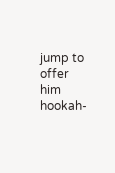jump to offer him hookah-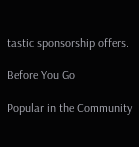tastic sponsorship offers.

Before You Go

Popular in the Community